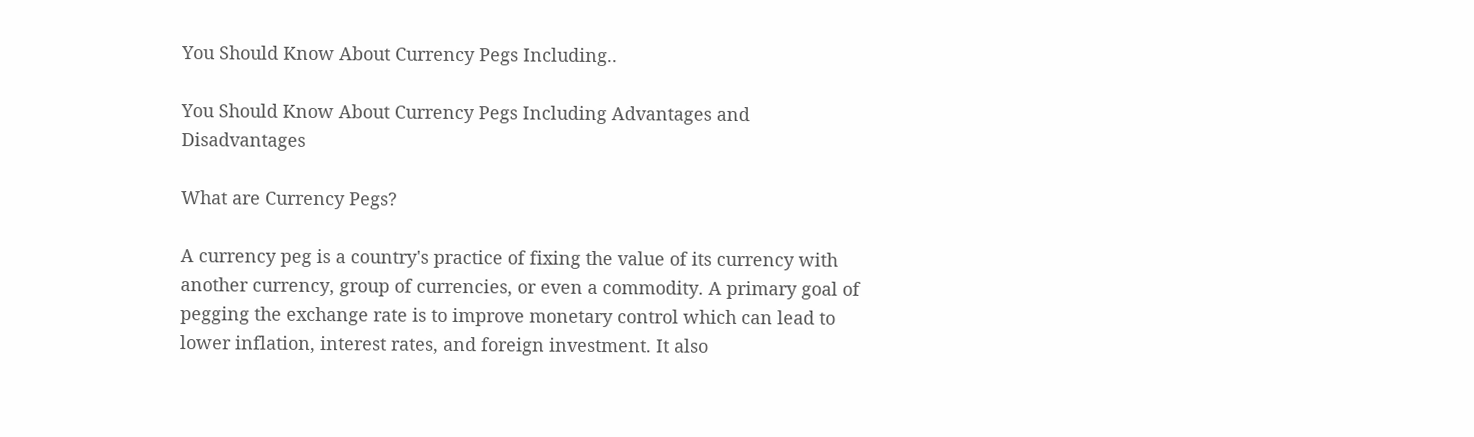You Should Know About Currency Pegs Including..

You Should Know About Currency Pegs Including Advantages and Disadvantages

What are Currency Pegs?

A currency peg is a country's practice of fixing the value of its currency with another currency, group of currencies, or even a commodity. A primary goal of pegging the exchange rate is to improve monetary control which can lead to lower inflation, interest rates, and foreign investment. It also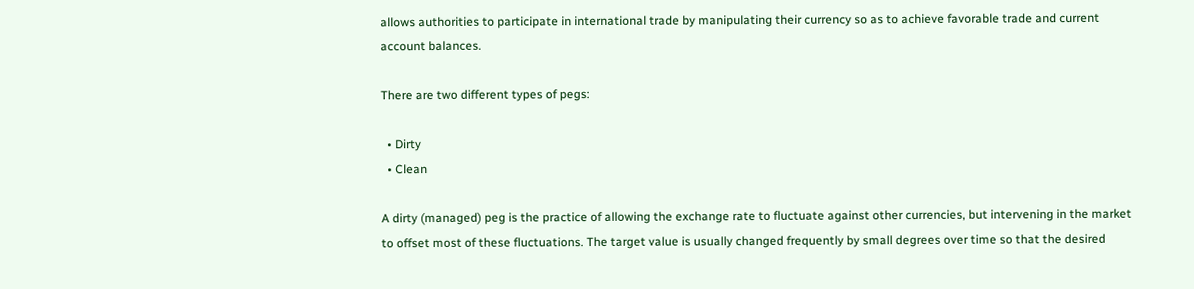allows authorities to participate in international trade by manipulating their currency so as to achieve favorable trade and current account balances.

There are two different types of pegs:

  • Dirty
  • Clean

A dirty (managed) peg is the practice of allowing the exchange rate to fluctuate against other currencies, but intervening in the market to offset most of these fluctuations. The target value is usually changed frequently by small degrees over time so that the desired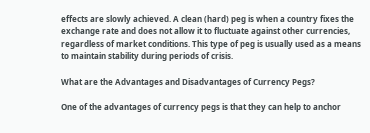effects are slowly achieved. A clean (hard) peg is when a country fixes the exchange rate and does not allow it to fluctuate against other currencies, regardless of market conditions. This type of peg is usually used as a means to maintain stability during periods of crisis.

What are the Advantages and Disadvantages of Currency Pegs?

One of the advantages of currency pegs is that they can help to anchor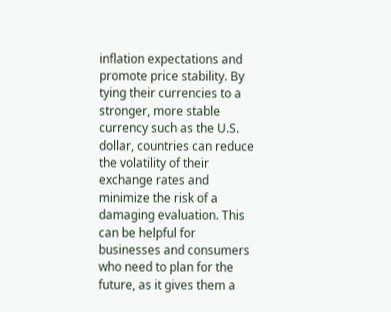inflation expectations and promote price stability. By tying their currencies to a stronger, more stable currency such as the U.S. dollar, countries can reduce the volatility of their exchange rates and minimize the risk of a damaging evaluation. This can be helpful for businesses and consumers who need to plan for the future, as it gives them a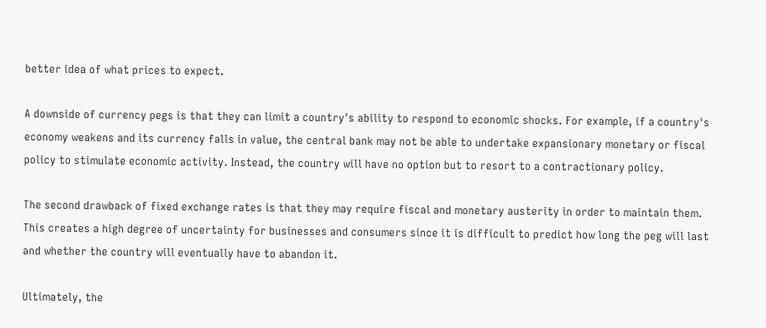better idea of what prices to expect.

A downside of currency pegs is that they can limit a country's ability to respond to economic shocks. For example, if a country's economy weakens and its currency falls in value, the central bank may not be able to undertake expansionary monetary or fiscal policy to stimulate economic activity. Instead, the country will have no option but to resort to a contractionary policy.

The second drawback of fixed exchange rates is that they may require fiscal and monetary austerity in order to maintain them. This creates a high degree of uncertainty for businesses and consumers since it is difficult to predict how long the peg will last and whether the country will eventually have to abandon it.

Ultimately, the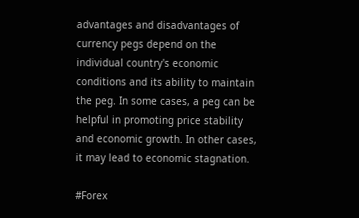advantages and disadvantages of currency pegs depend on the individual country's economic conditions and its ability to maintain the peg. In some cases, a peg can be helpful in promoting price stability and economic growth. In other cases, it may lead to economic stagnation.

#Forex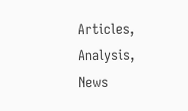Articles, Analysis, News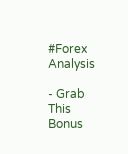#Forex Analysis

- Grab This Bonus